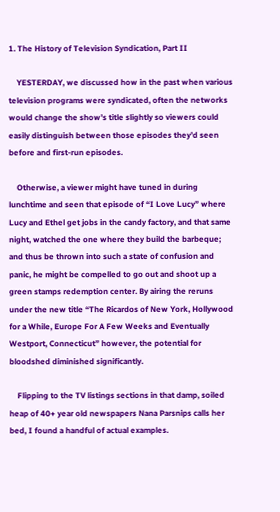1. The History of Television Syndication, Part II

    YESTERDAY, we discussed how in the past when various television programs were syndicated, often the networks would change the show’s title slightly so viewers could easily distinguish between those episodes they’d seen before and first-run episodes.

    Otherwise, a viewer might have tuned in during lunchtime and seen that episode of “I Love Lucy” where Lucy and Ethel get jobs in the candy factory, and that same night, watched the one where they build the barbeque; and thus be thrown into such a state of confusion and panic, he might be compelled to go out and shoot up a green stamps redemption center. By airing the reruns under the new title “The Ricardos of New York, Hollywood for a While, Europe For A Few Weeks and Eventually Westport, Connecticut” however, the potential for bloodshed diminished significantly.

    Flipping to the TV listings sections in that damp, soiled heap of 40+ year old newspapers Nana Parsnips calls her bed, I found a handful of actual examples.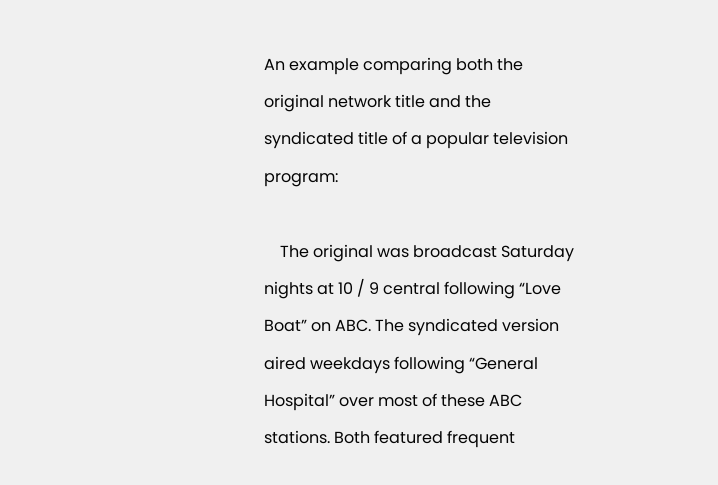An example comparing both the original network title and the syndicated title of a popular television program:

    The original was broadcast Saturday nights at 10 / 9 central following “Love Boat” on ABC. The syndicated version aired weekdays following “General Hospital” over most of these ABC stations. Both featured frequent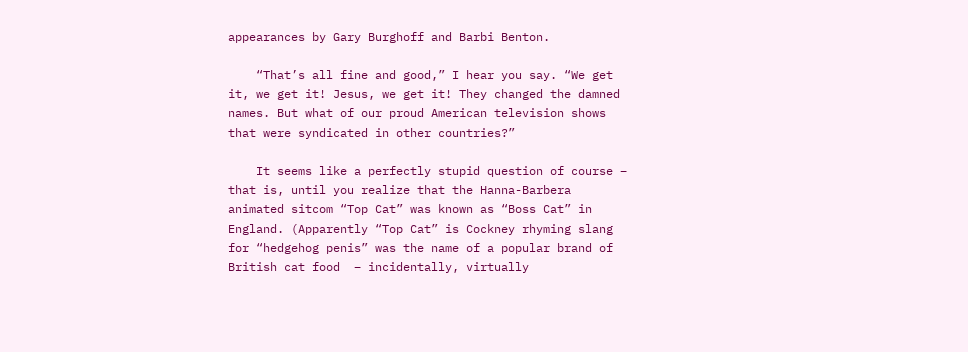appearances by Gary Burghoff and Barbi Benton.

    “That’s all fine and good,” I hear you say. “We get it, we get it! Jesus, we get it! They changed the damned names. But what of our proud American television shows that were syndicated in other countries?”

    It seems like a perfectly stupid question of course – that is, until you realize that the Hanna-Barbera animated sitcom “Top Cat” was known as “Boss Cat” in England. (Apparently “Top Cat” is Cockney rhyming slang for “hedgehog penis” was the name of a popular brand of British cat food  – incidentally, virtually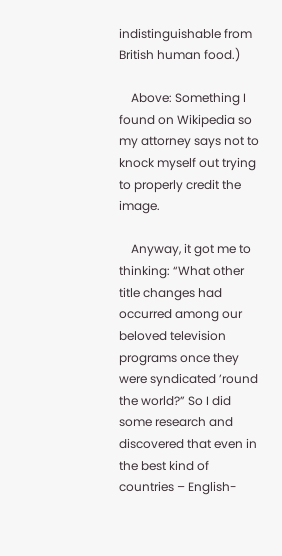indistinguishable from British human food.)

    Above: Something I found on Wikipedia so my attorney says not to knock myself out trying to properly credit the image.

    Anyway, it got me to thinking: “What other title changes had occurred among our beloved television programs once they were syndicated ’round the world?” So I did some research and discovered that even in the best kind of countries – English-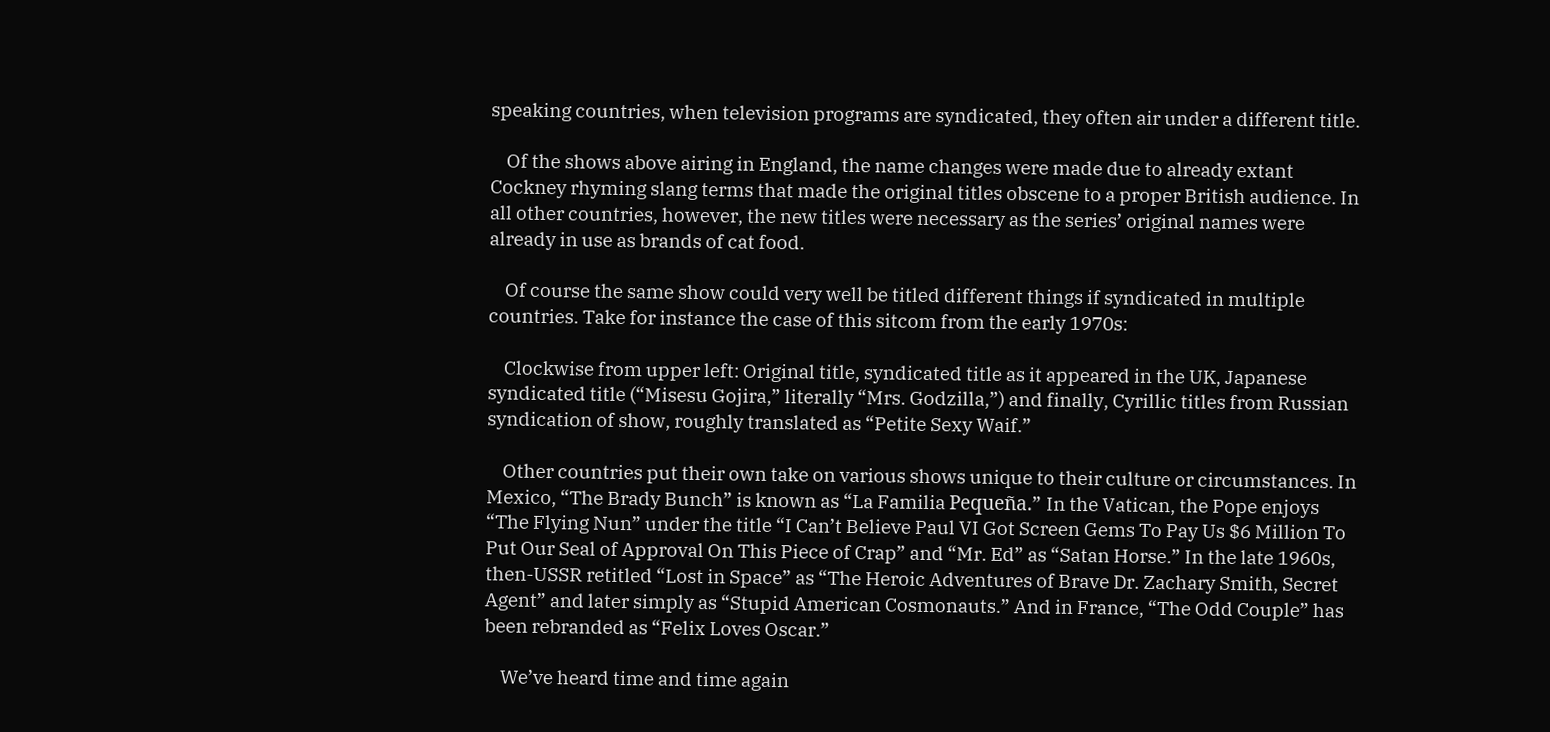speaking countries, when television programs are syndicated, they often air under a different title.

    Of the shows above airing in England, the name changes were made due to already extant Cockney rhyming slang terms that made the original titles obscene to a proper British audience. In all other countries, however, the new titles were necessary as the series’ original names were already in use as brands of cat food.

    Of course the same show could very well be titled different things if syndicated in multiple countries. Take for instance the case of this sitcom from the early 1970s:

    Clockwise from upper left: Original title, syndicated title as it appeared in the UK, Japanese syndicated title (“Misesu Gojira,” literally “Mrs. Godzilla,”) and finally, Cyrillic titles from Russian syndication of show, roughly translated as “Petite Sexy Waif.”

    Other countries put their own take on various shows unique to their culture or circumstances. In Mexico, “The Brady Bunch” is known as “La Familia Pequeña.” In the Vatican, the Pope enjoys “The Flying Nun” under the title “I Can’t Believe Paul VI Got Screen Gems To Pay Us $6 Million To Put Our Seal of Approval On This Piece of Crap” and “Mr. Ed” as “Satan Horse.” In the late 1960s, then-USSR retitled “Lost in Space” as “The Heroic Adventures of Brave Dr. Zachary Smith, Secret Agent” and later simply as “Stupid American Cosmonauts.” And in France, “The Odd Couple” has been rebranded as “Felix Loves Oscar.”

    We’ve heard time and time again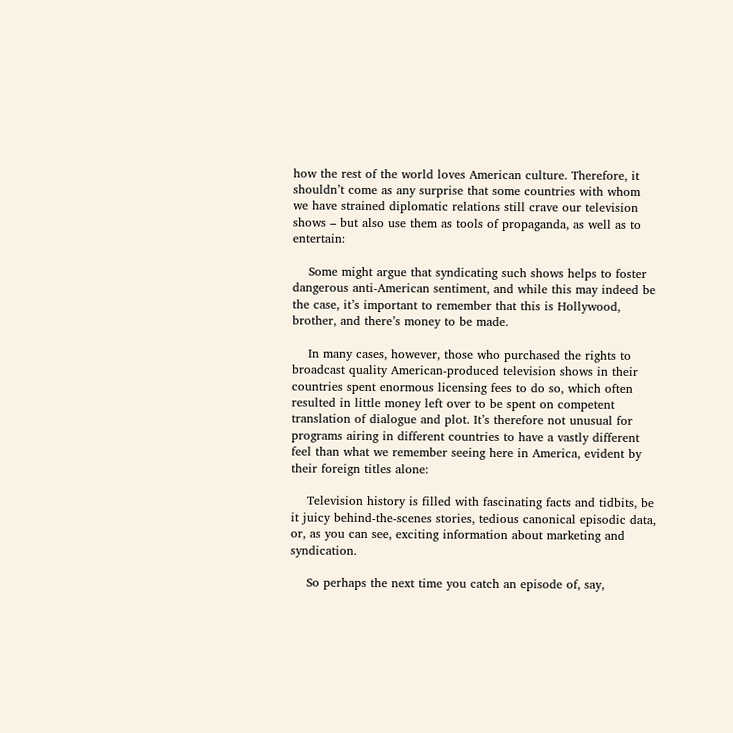how the rest of the world loves American culture. Therefore, it shouldn’t come as any surprise that some countries with whom we have strained diplomatic relations still crave our television shows – but also use them as tools of propaganda, as well as to entertain:

    Some might argue that syndicating such shows helps to foster dangerous anti-American sentiment, and while this may indeed be the case, it’s important to remember that this is Hollywood, brother, and there’s money to be made.

    In many cases, however, those who purchased the rights to broadcast quality American-produced television shows in their countries spent enormous licensing fees to do so, which often resulted in little money left over to be spent on competent translation of dialogue and plot. It’s therefore not unusual for programs airing in different countries to have a vastly different feel than what we remember seeing here in America, evident by their foreign titles alone:

    Television history is filled with fascinating facts and tidbits, be it juicy behind-the-scenes stories, tedious canonical episodic data, or, as you can see, exciting information about marketing and syndication.

    So perhaps the next time you catch an episode of, say,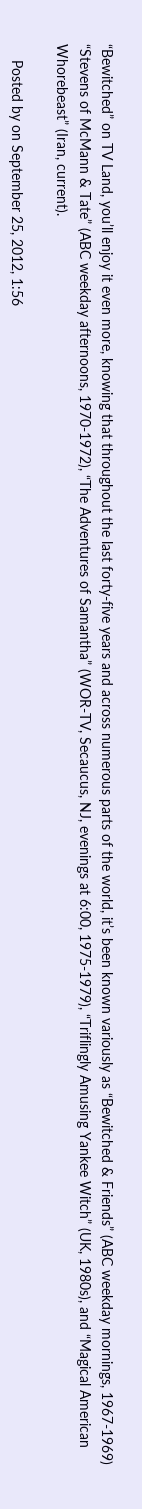“Bewitched” on TV Land, you’ll enjoy it even more, knowing that throughout the last forty-five years and across numerous parts of the world, it’s been known variously as “Bewitched & Friends” (ABC weekday mornings, 1967-1969) “Stevens of McMann & Tate” (ABC weekday afternoons, 1970-1972), “The Adventures of Samantha” (WOR-TV, Secaucus, NJ, evenings at 6:00, 1975-1979), “Triflingly Amusing Yankee Witch” (UK, 1980s), and “Magical American Whorebeast” (Iran, current).

    Posted by on September 25, 2012, 1:56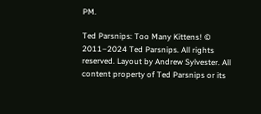PM.

Ted Parsnips: Too Many Kittens! © 2011–2024 Ted Parsnips. All rights reserved. Layout by Andrew Sylvester. All content property of Ted Parsnips or its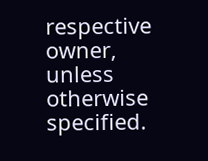respective owner, unless otherwise specified.